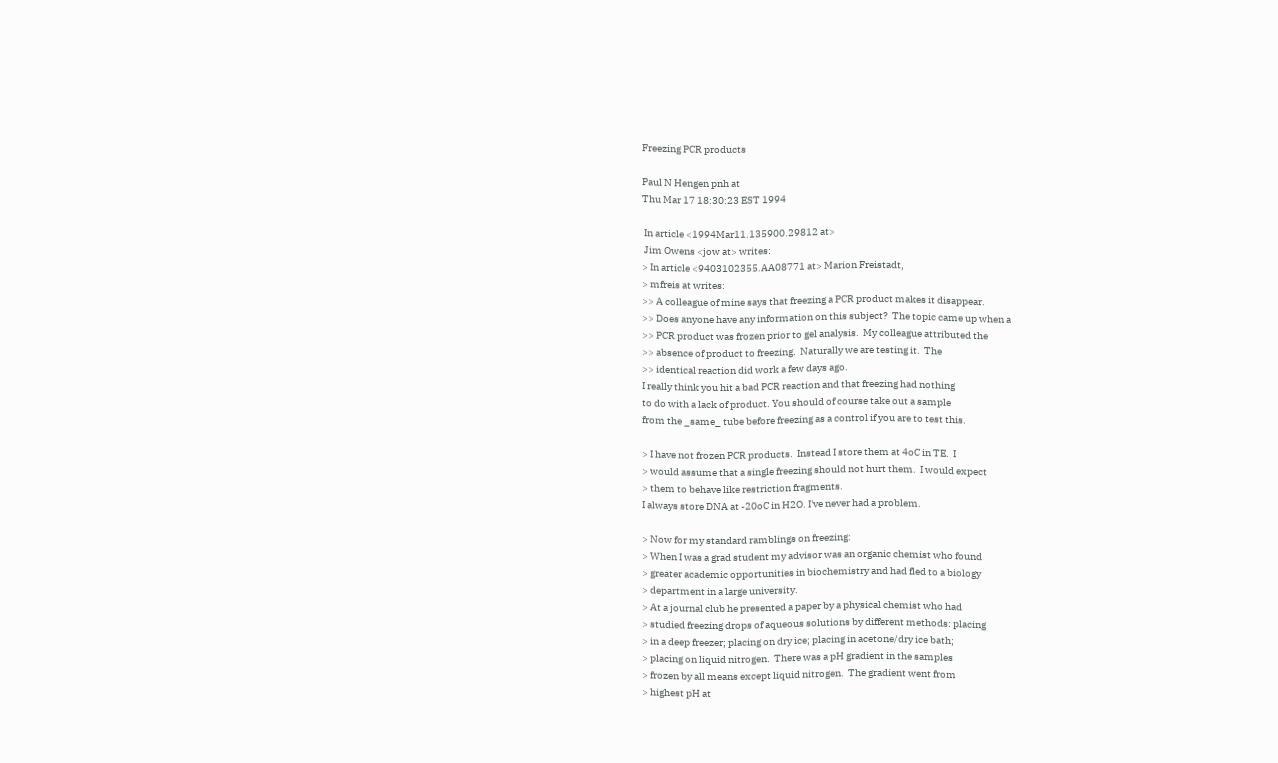Freezing PCR products

Paul N Hengen pnh at
Thu Mar 17 18:30:23 EST 1994

 In article <1994Mar11.135900.29812 at>
 Jim Owens <jow at> writes:
> In article <9403102355.AA08771 at> Marion Freistadt,
> mfreis at writes:
>> A colleague of mine says that freezing a PCR product makes it disappear.
>> Does anyone have any information on this subject?  The topic came up when a
>> PCR product was frozen prior to gel analysis.  My colleague attributed the
>> absence of product to freezing.  Naturally we are testing it.  The
>> identical reaction did work a few days ago.
I really think you hit a bad PCR reaction and that freezing had nothing
to do with a lack of product. You should of course take out a sample
from the _same_ tube before freezing as a control if you are to test this.

> I have not frozen PCR products.  Instead I store them at 4oC in TE.  I
> would assume that a single freezing should not hurt them.  I would expect
> them to behave like restriction fragments.
I always store DNA at -20oC in H2O. I've never had a problem.

> Now for my standard ramblings on freezing:
> When I was a grad student my advisor was an organic chemist who found
> greater academic opportunities in biochemistry and had fled to a biology
> department in a large university.
> At a journal club he presented a paper by a physical chemist who had
> studied freezing drops of aqueous solutions by different methods: placing
> in a deep freezer; placing on dry ice; placing in acetone/dry ice bath;
> placing on liquid nitrogen.  There was a pH gradient in the samples
> frozen by all means except liquid nitrogen.  The gradient went from
> highest pH at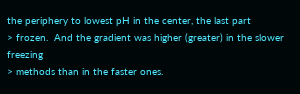the periphery to lowest pH in the center, the last part
> frozen.  And the gradient was higher (greater) in the slower freezing
> methods than in the faster ones.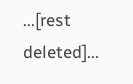...[rest deleted]...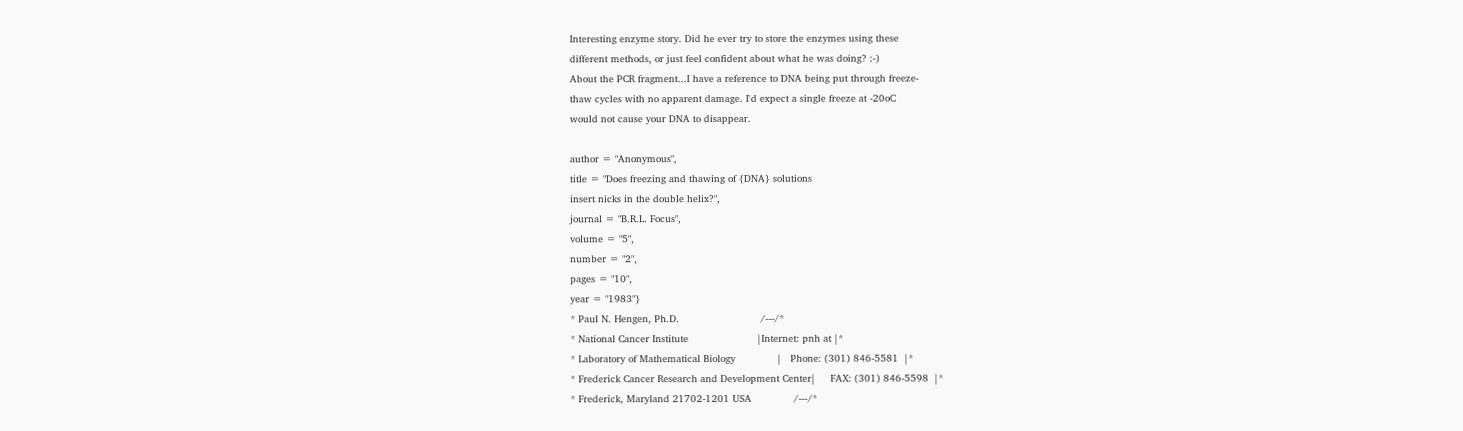Interesting enzyme story. Did he ever try to store the enzymes using these
different methods, or just feel confident about what he was doing? :-)
About the PCR fragment...I have a reference to DNA being put through freeze-
thaw cycles with no apparent damage. I'd expect a single freeze at -20oC
would not cause your DNA to disappear.

author = "Anonymous",
title = "Does freezing and thawing of {DNA} solutions
insert nicks in the double helix?",
journal = "B.R.L. Focus",
volume = "5",
number = "2",
pages = "10",
year = "1983"}
* Paul N. Hengen, Ph.D.                           /---/*
* National Cancer Institute                       |Internet: pnh at |*
* Laboratory of Mathematical Biology              |   Phone: (301) 846-5581  |*
* Frederick Cancer Research and Development Center|     FAX: (301) 846-5598  |*
* Frederick, Maryland 21702-1201 USA              /---/*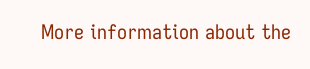More information about the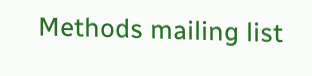Methods mailing list